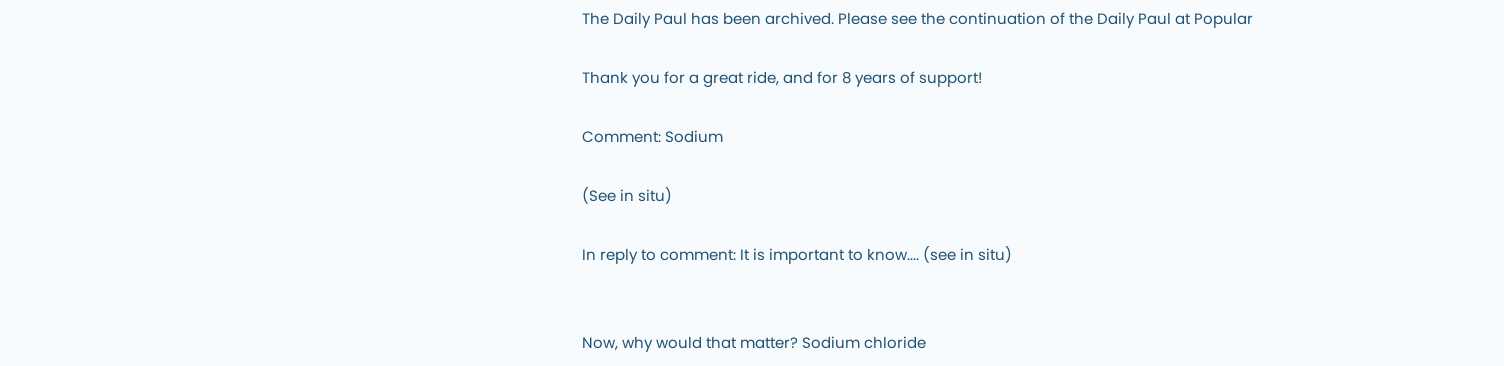The Daily Paul has been archived. Please see the continuation of the Daily Paul at Popular

Thank you for a great ride, and for 8 years of support!

Comment: Sodium

(See in situ)

In reply to comment: It is important to know.... (see in situ)


Now, why would that matter? Sodium chloride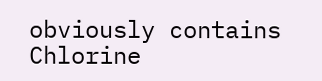obviously contains Chlorine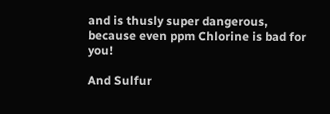and is thusly super dangerous, because even ppm Chlorine is bad for you!

And Sulfur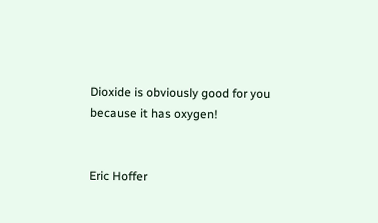Dioxide is obviously good for you because it has oxygen!


Eric Hoffer